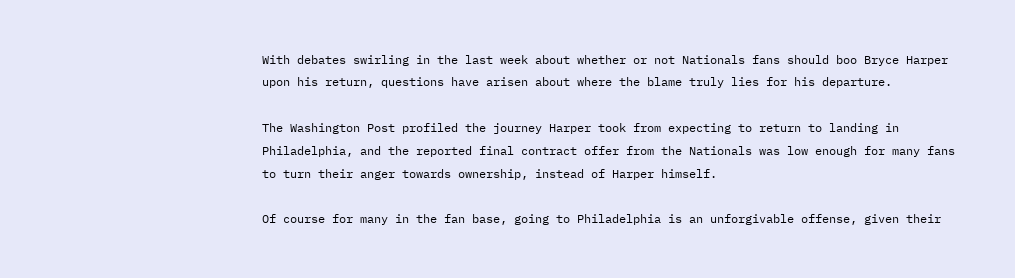With debates swirling in the last week about whether or not Nationals fans should boo Bryce Harper upon his return, questions have arisen about where the blame truly lies for his departure.

The Washington Post profiled the journey Harper took from expecting to return to landing in Philadelphia, and the reported final contract offer from the Nationals was low enough for many fans to turn their anger towards ownership, instead of Harper himself.

Of course for many in the fan base, going to Philadelphia is an unforgivable offense, given their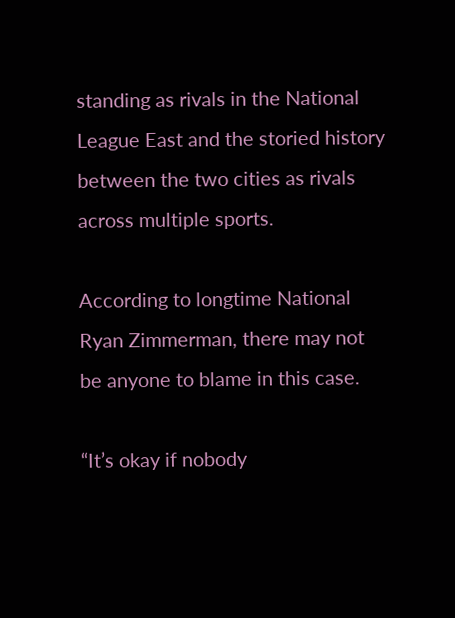standing as rivals in the National League East and the storied history between the two cities as rivals across multiple sports.

According to longtime National Ryan Zimmerman, there may not be anyone to blame in this case.

“It’s okay if nobody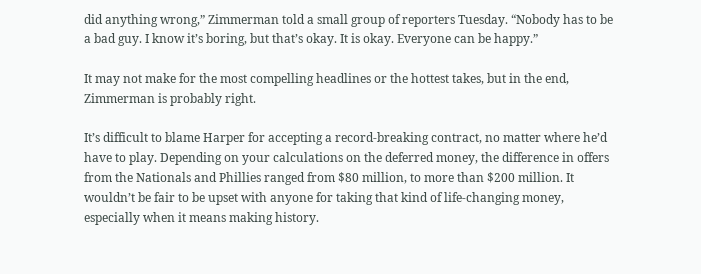did anything wrong,” Zimmerman told a small group of reporters Tuesday. “Nobody has to be a bad guy. I know it’s boring, but that’s okay. It is okay. Everyone can be happy.”

It may not make for the most compelling headlines or the hottest takes, but in the end, Zimmerman is probably right.

It’s difficult to blame Harper for accepting a record-breaking contract, no matter where he’d have to play. Depending on your calculations on the deferred money, the difference in offers from the Nationals and Phillies ranged from $80 million, to more than $200 million. It wouldn’t be fair to be upset with anyone for taking that kind of life-changing money, especially when it means making history.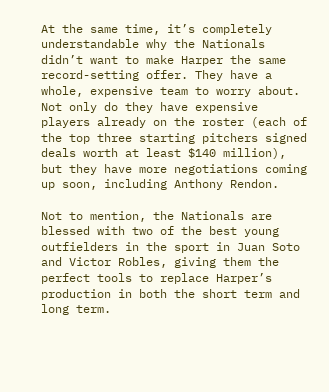At the same time, it’s completely understandable why the Nationals didn’t want to make Harper the same record-setting offer. They have a whole, expensive team to worry about. Not only do they have expensive players already on the roster (each of the top three starting pitchers signed deals worth at least $140 million), but they have more negotiations coming up soon, including Anthony Rendon.

Not to mention, the Nationals are blessed with two of the best young outfielders in the sport in Juan Soto and Victor Robles, giving them the perfect tools to replace Harper’s production in both the short term and long term.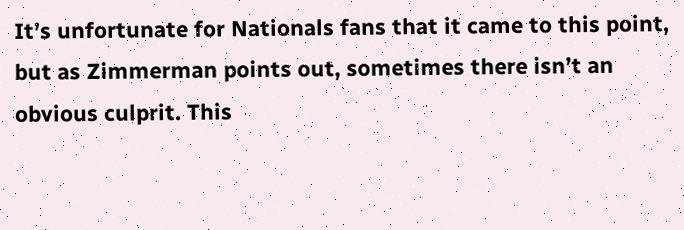It’s unfortunate for Nationals fans that it came to this point, but as Zimmerman points out, sometimes there isn’t an obvious culprit. This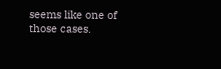seems like one of those cases.